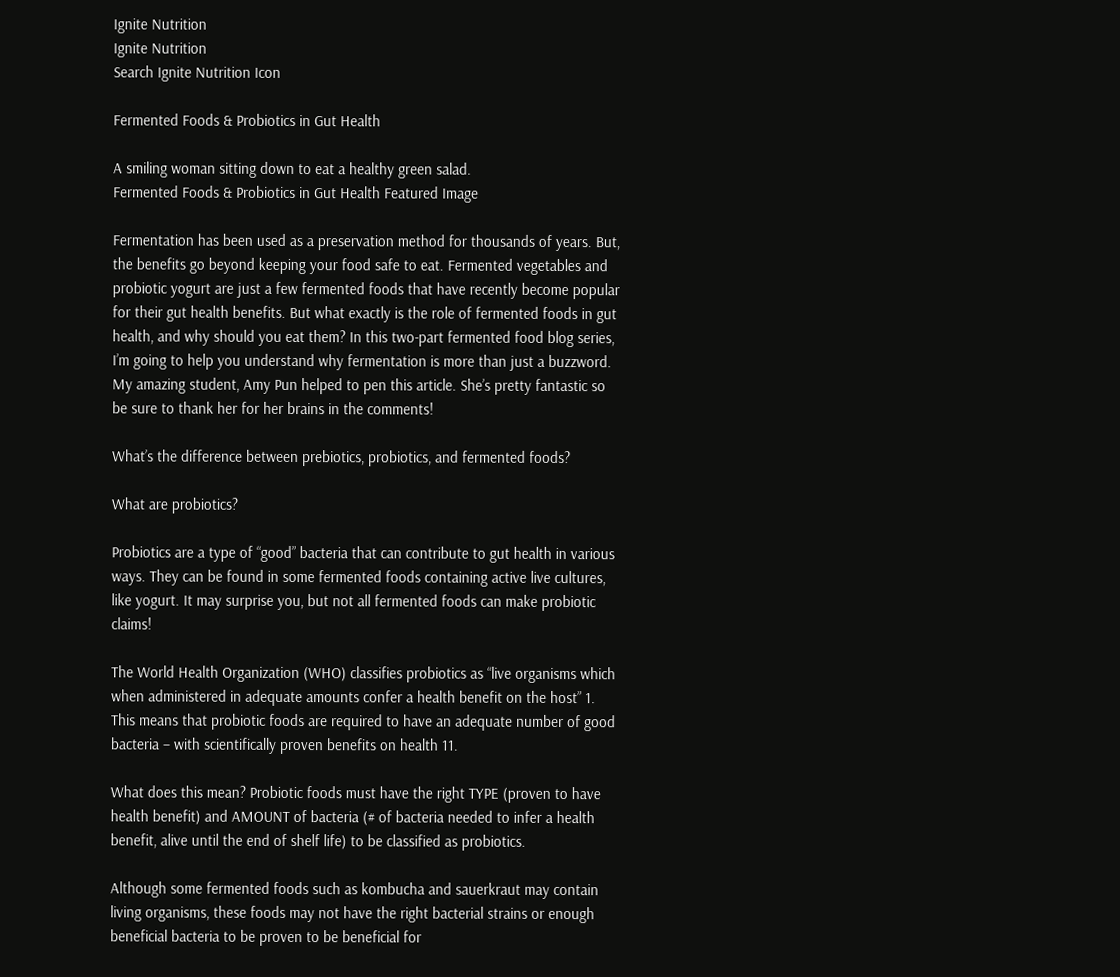Ignite Nutrition
Ignite Nutrition
Search Ignite Nutrition Icon

Fermented Foods & Probiotics in Gut Health

A smiling woman sitting down to eat a healthy green salad.
Fermented Foods & Probiotics in Gut Health Featured Image

Fermentation has been used as a preservation method for thousands of years. But, the benefits go beyond keeping your food safe to eat. Fermented vegetables and probiotic yogurt are just a few fermented foods that have recently become popular for their gut health benefits. But what exactly is the role of fermented foods in gut health, and why should you eat them? In this two-part fermented food blog series, I’m going to help you understand why fermentation is more than just a buzzword. My amazing student, Amy Pun helped to pen this article. She’s pretty fantastic so be sure to thank her for her brains in the comments!

What’s the difference between prebiotics, probiotics, and fermented foods?

What are probiotics?

Probiotics are a type of “good” bacteria that can contribute to gut health in various ways. They can be found in some fermented foods containing active live cultures, like yogurt. It may surprise you, but not all fermented foods can make probiotic claims!

The World Health Organization (WHO) classifies probiotics as “live organisms which when administered in adequate amounts confer a health benefit on the host” 1. This means that probiotic foods are required to have an adequate number of good bacteria – with scientifically proven benefits on health 11.

What does this mean? Probiotic foods must have the right TYPE (proven to have health benefit) and AMOUNT of bacteria (# of bacteria needed to infer a health benefit, alive until the end of shelf life) to be classified as probiotics.

Although some fermented foods such as kombucha and sauerkraut may contain living organisms, these foods may not have the right bacterial strains or enough beneficial bacteria to be proven to be beneficial for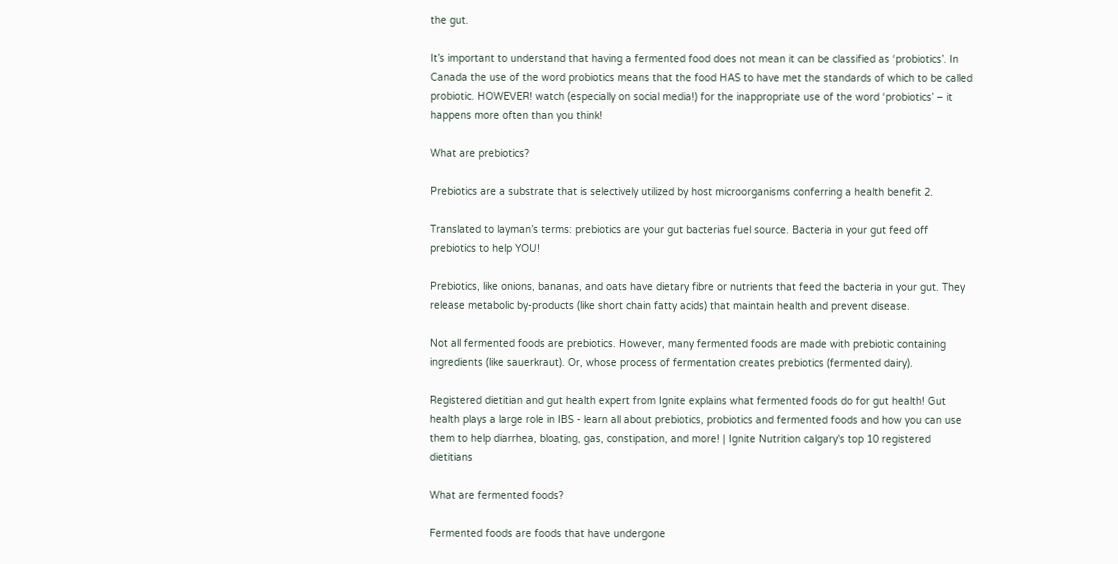the gut.

It’s important to understand that having a fermented food does not mean it can be classified as ‘probiotics’. In Canada the use of the word probiotics means that the food HAS to have met the standards of which to be called probiotic. HOWEVER! watch (especially on social media!) for the inappropriate use of the word ‘probiotics’ – it happens more often than you think!

What are prebiotics?

Prebiotics are a substrate that is selectively utilized by host microorganisms conferring a health benefit 2.

Translated to layman’s terms: prebiotics are your gut bacterias fuel source. Bacteria in your gut feed off prebiotics to help YOU!

Prebiotics, like onions, bananas, and oats have dietary fibre or nutrients that feed the bacteria in your gut. They release metabolic by-products (like short chain fatty acids) that maintain health and prevent disease.

Not all fermented foods are prebiotics. However, many fermented foods are made with prebiotic containing ingredients (like sauerkraut). Or, whose process of fermentation creates prebiotics (fermented dairy).

Registered dietitian and gut health expert from Ignite explains what fermented foods do for gut health! Gut health plays a large role in IBS - learn all about prebiotics, probiotics and fermented foods and how you can use them to help diarrhea, bloating, gas, constipation, and more! | Ignite Nutrition calgary's top 10 registered dietitians

What are fermented foods?

Fermented foods are foods that have undergone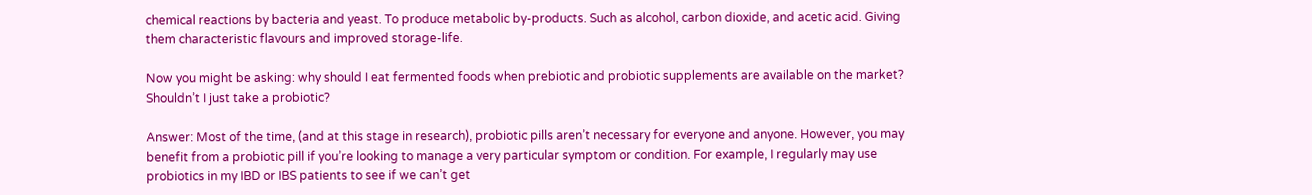chemical reactions by bacteria and yeast. To produce metabolic by-products. Such as alcohol, carbon dioxide, and acetic acid. Giving them characteristic flavours and improved storage-life.

Now you might be asking: why should I eat fermented foods when prebiotic and probiotic supplements are available on the market? Shouldn’t I just take a probiotic?

Answer: Most of the time, (and at this stage in research), probiotic pills aren’t necessary for everyone and anyone. However, you may benefit from a probiotic pill if you’re looking to manage a very particular symptom or condition. For example, I regularly may use probiotics in my IBD or IBS patients to see if we can’t get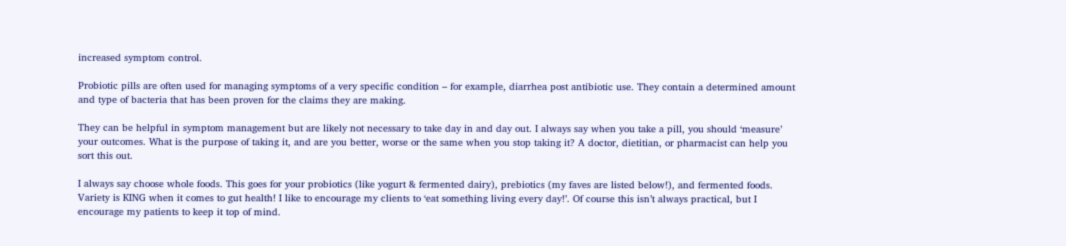increased symptom control.

Probiotic pills are often used for managing symptoms of a very specific condition – for example, diarrhea post antibiotic use. They contain a determined amount and type of bacteria that has been proven for the claims they are making.

They can be helpful in symptom management but are likely not necessary to take day in and day out. I always say when you take a pill, you should ‘measure’ your outcomes. What is the purpose of taking it, and are you better, worse or the same when you stop taking it? A doctor, dietitian, or pharmacist can help you sort this out.

I always say choose whole foods. This goes for your probiotics (like yogurt & fermented dairy), prebiotics (my faves are listed below!), and fermented foods. Variety is KING when it comes to gut health! I like to encourage my clients to ‘eat something living every day!’. Of course this isn’t always practical, but I encourage my patients to keep it top of mind.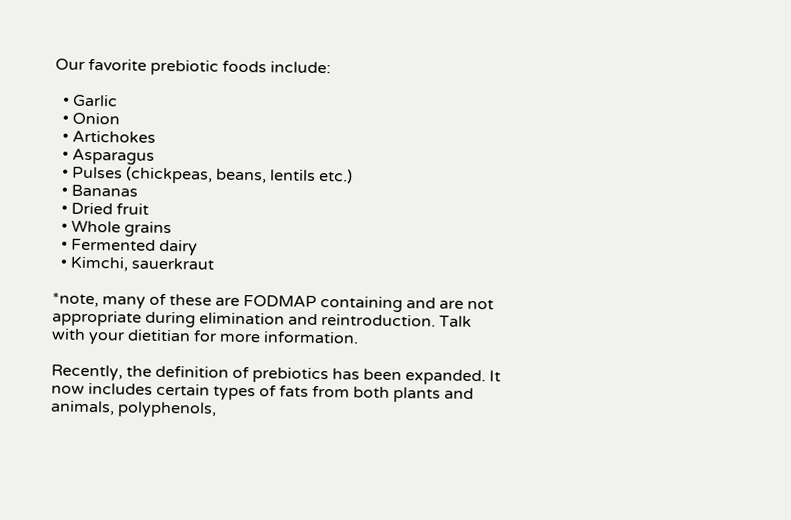Our favorite prebiotic foods include:

  • Garlic
  • Onion
  • Artichokes
  • Asparagus
  • Pulses (chickpeas, beans, lentils etc.)
  • Bananas
  • Dried fruit
  • Whole grains
  • Fermented dairy
  • Kimchi, sauerkraut

*note, many of these are FODMAP containing and are not appropriate during elimination and reintroduction. Talk with your dietitian for more information.

Recently, the definition of prebiotics has been expanded. It now includes certain types of fats from both plants and animals, polyphenols,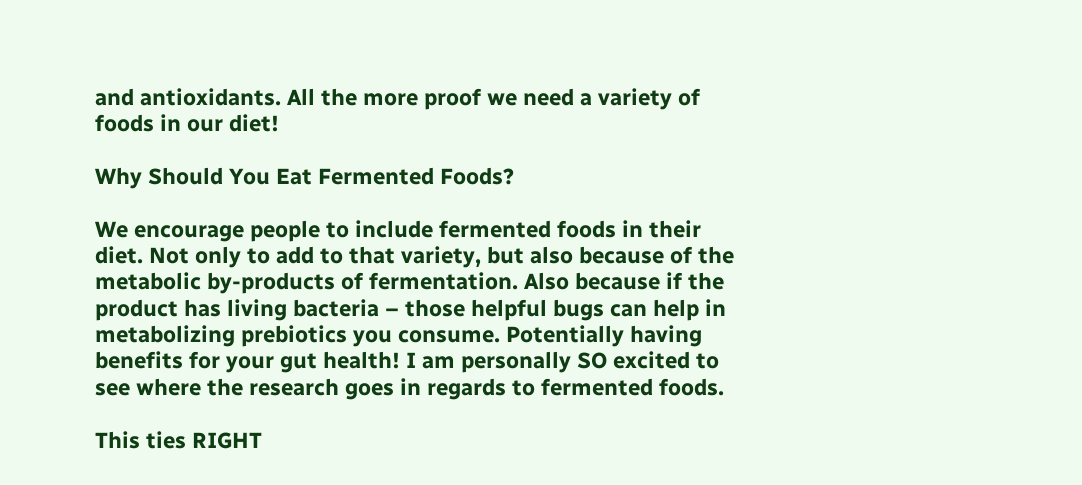and antioxidants. All the more proof we need a variety of foods in our diet!

Why Should You Eat Fermented Foods?

We encourage people to include fermented foods in their diet. Not only to add to that variety, but also because of the metabolic by-products of fermentation. Also because if the product has living bacteria – those helpful bugs can help in metabolizing prebiotics you consume. Potentially having benefits for your gut health! I am personally SO excited to see where the research goes in regards to fermented foods.

This ties RIGHT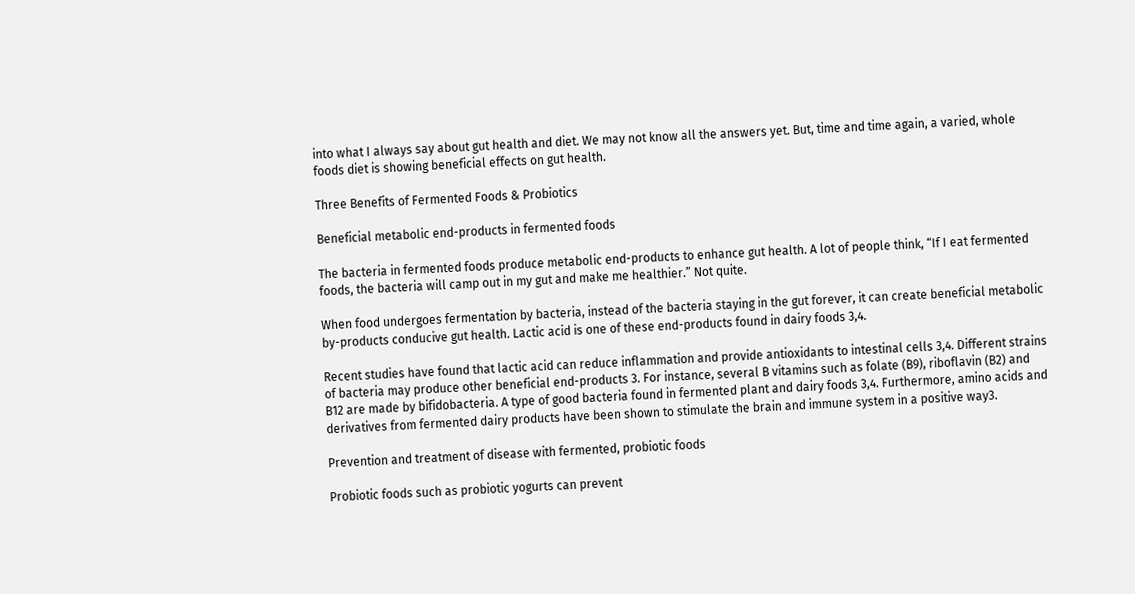into what I always say about gut health and diet. We may not know all the answers yet. But, time and time again, a varied, whole foods diet is showing beneficial effects on gut health.

Three Benefits of Fermented Foods & Probiotics

Beneficial metabolic end-products in fermented foods

The bacteria in fermented foods produce metabolic end-products to enhance gut health. A lot of people think, “If I eat fermented foods, the bacteria will camp out in my gut and make me healthier.” Not quite.

When food undergoes fermentation by bacteria, instead of the bacteria staying in the gut forever, it can create beneficial metabolic by-products conducive gut health. Lactic acid is one of these end-products found in dairy foods 3,4.

Recent studies have found that lactic acid can reduce inflammation and provide antioxidants to intestinal cells 3,4. Different strains of bacteria may produce other beneficial end-products 3. For instance, several B vitamins such as folate (B9), riboflavin (B2) and B12 are made by bifidobacteria. A type of good bacteria found in fermented plant and dairy foods 3,4. Furthermore, amino acids and derivatives from fermented dairy products have been shown to stimulate the brain and immune system in a positive way3.

Prevention and treatment of disease with fermented, probiotic foods

Probiotic foods such as probiotic yogurts can prevent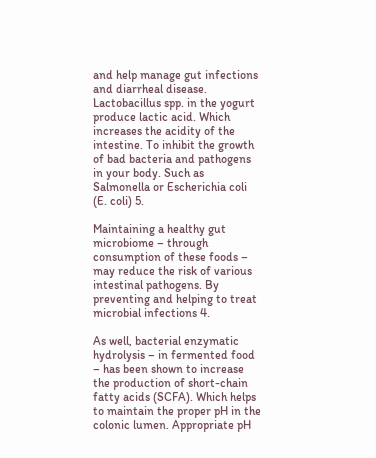and help manage gut infections and diarrheal disease. Lactobacillus spp. in the yogurt produce lactic acid. Which increases the acidity of the intestine. To inhibit the growth of bad bacteria and pathogens in your body. Such as Salmonella or Escherichia coli (E. coli) 5.

Maintaining a healthy gut microbiome – through consumption of these foods – may reduce the risk of various intestinal pathogens. By preventing and helping to treat microbial infections 4.

As well, bacterial enzymatic hydrolysis – in fermented food – has been shown to increase the production of short-chain fatty acids (SCFA). Which helps to maintain the proper pH in the colonic lumen. Appropriate pH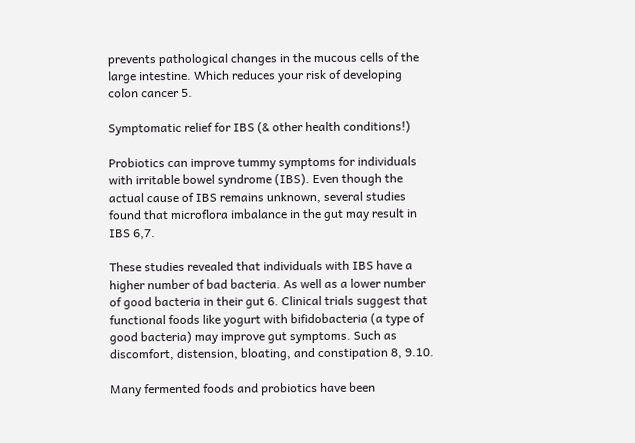prevents pathological changes in the mucous cells of the large intestine. Which reduces your risk of developing colon cancer 5.

Symptomatic relief for IBS (& other health conditions!)

Probiotics can improve tummy symptoms for individuals with irritable bowel syndrome (IBS). Even though the actual cause of IBS remains unknown, several studies found that microflora imbalance in the gut may result in IBS 6,7.

These studies revealed that individuals with IBS have a higher number of bad bacteria. As well as a lower number of good bacteria in their gut 6. Clinical trials suggest that functional foods like yogurt with bifidobacteria (a type of good bacteria) may improve gut symptoms. Such as discomfort, distension, bloating, and constipation 8, 9.10.

Many fermented foods and probiotics have been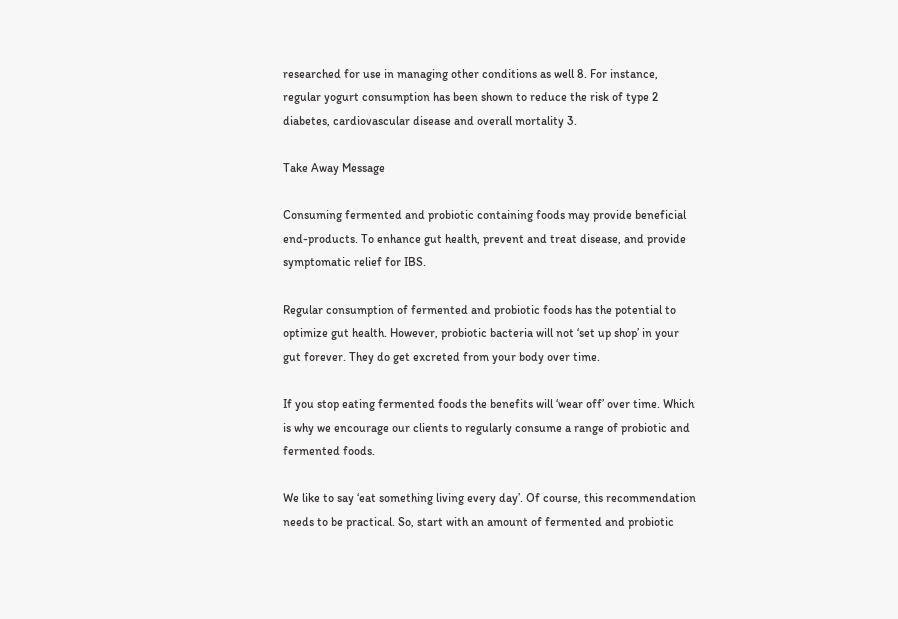researched for use in managing other conditions as well 8. For instance, regular yogurt consumption has been shown to reduce the risk of type 2 diabetes, cardiovascular disease and overall mortality 3.

Take Away Message

Consuming fermented and probiotic containing foods may provide beneficial end-products. To enhance gut health, prevent and treat disease, and provide symptomatic relief for IBS.

Regular consumption of fermented and probiotic foods has the potential to optimize gut health. However, probiotic bacteria will not ‘set up shop’ in your gut forever. They do get excreted from your body over time.

If you stop eating fermented foods the benefits will ‘wear off’ over time. Which is why we encourage our clients to regularly consume a range of probiotic and fermented foods.

We like to say ‘eat something living every day’. Of course, this recommendation needs to be practical. So, start with an amount of fermented and probiotic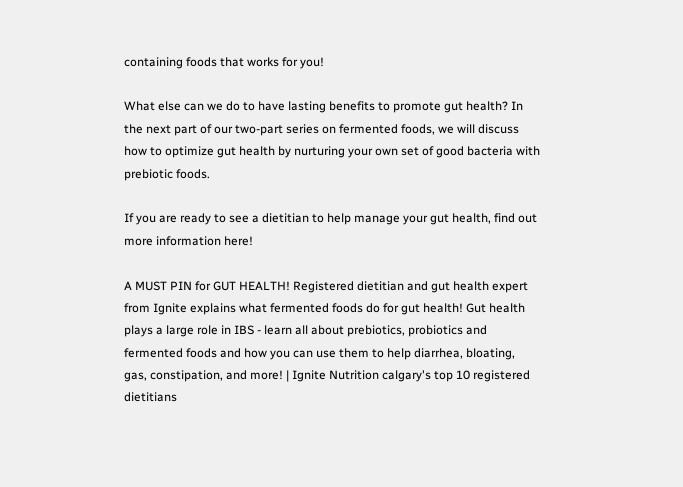containing foods that works for you!

What else can we do to have lasting benefits to promote gut health? In the next part of our two-part series on fermented foods, we will discuss how to optimize gut health by nurturing your own set of good bacteria with prebiotic foods.

If you are ready to see a dietitian to help manage your gut health, find out more information here!

A MUST PIN for GUT HEALTH! Registered dietitian and gut health expert from Ignite explains what fermented foods do for gut health! Gut health plays a large role in IBS - learn all about prebiotics, probiotics and fermented foods and how you can use them to help diarrhea, bloating, gas, constipation, and more! | Ignite Nutrition calgary's top 10 registered dietitians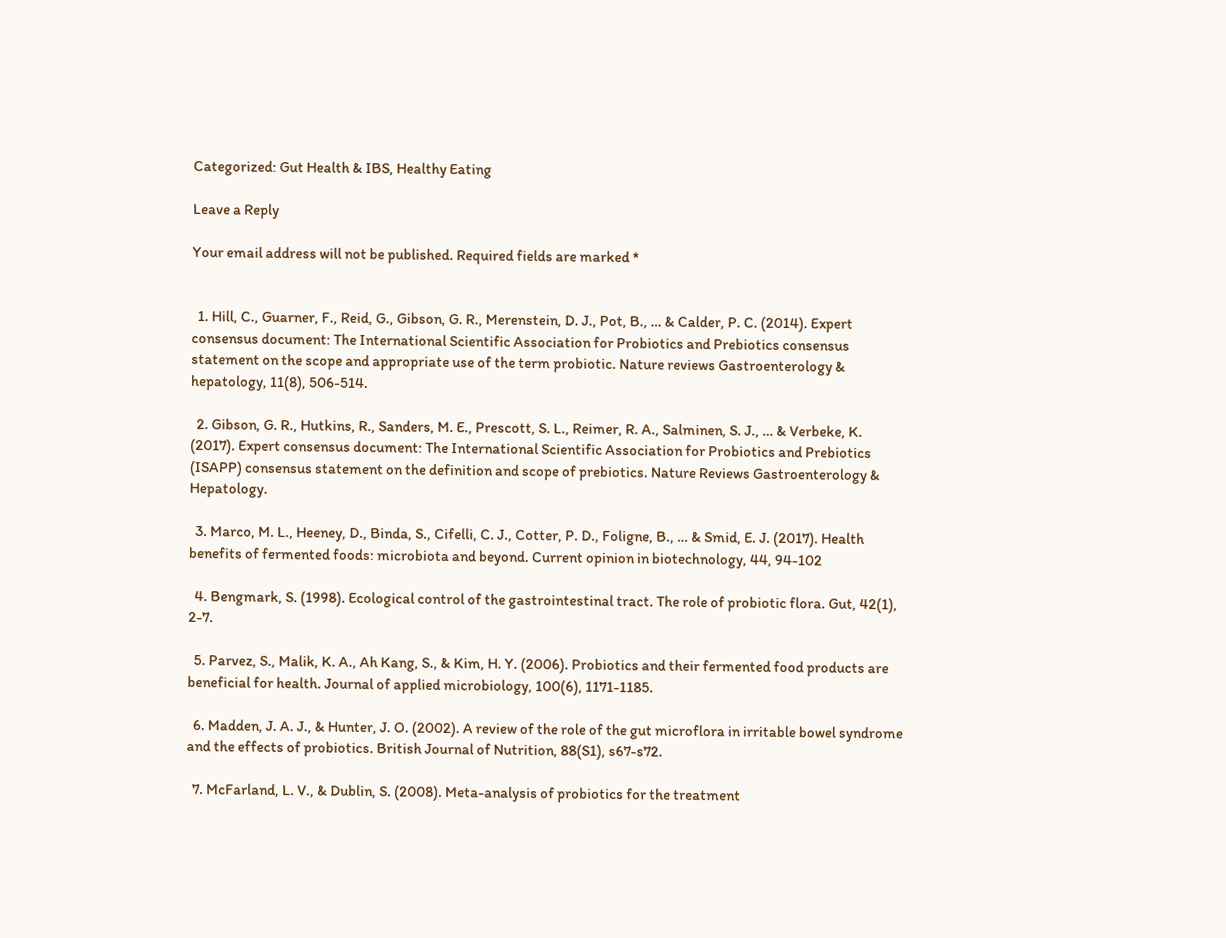Categorized: Gut Health & IBS, Healthy Eating

Leave a Reply

Your email address will not be published. Required fields are marked *


  1. Hill, C., Guarner, F., Reid, G., Gibson, G. R., Merenstein, D. J., Pot, B., … & Calder, P. C. (2014). Expert consensus document: The International Scientific Association for Probiotics and Prebiotics consensus statement on the scope and appropriate use of the term probiotic. Nature reviews Gastroenterology & hepatology, 11(8), 506-514.

  2. Gibson, G. R., Hutkins, R., Sanders, M. E., Prescott, S. L., Reimer, R. A., Salminen, S. J., … & Verbeke, K. (2017). Expert consensus document: The International Scientific Association for Probiotics and Prebiotics (ISAPP) consensus statement on the definition and scope of prebiotics. Nature Reviews Gastroenterology & Hepatology.

  3. Marco, M. L., Heeney, D., Binda, S., Cifelli, C. J., Cotter, P. D., Foligne, B., … & Smid, E. J. (2017). Health benefits of fermented foods: microbiota and beyond. Current opinion in biotechnology, 44, 94-102

  4. Bengmark, S. (1998). Ecological control of the gastrointestinal tract. The role of probiotic flora. Gut, 42(1), 2-7.

  5. Parvez, S., Malik, K. A., Ah Kang, S., & Kim, H. Y. (2006). Probiotics and their fermented food products are beneficial for health. Journal of applied microbiology, 100(6), 1171-1185.

  6. Madden, J. A. J., & Hunter, J. O. (2002). A review of the role of the gut microflora in irritable bowel syndrome and the effects of probiotics. British Journal of Nutrition, 88(S1), s67-s72.

  7. McFarland, L. V., & Dublin, S. (2008). Meta-analysis of probiotics for the treatment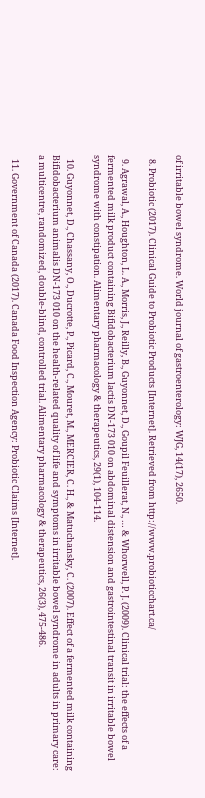of irritable bowel syndrome. World journal of gastroenterology: WJG, 14(17), 2650.

  8. Probiotic (2017). Clinical Guide to Probiotic Products [Internet]. Retrieved from http://www.probioticchart.ca/

  9. Agrawal, A., Houghton, L. A., Morris, J., Reilly, B., Guyonnet, D., Goupil Feuillerat, N., … & Whorwell, P. J. (2009). Clinical trial: the effects of a fermented milk product containing Bifidobacterium lactis DN‐173 010 on abdominal distension and gastrointestinal transit in irritable bowel syndrome with constipation. Alimentary pharmacology & therapeutics, 29(1), 104-114.

  10. Guyonnet, D., Chassany, O., Ducrotte, P., Picard, C., Mouret, M., MERCIER, C. H., & Matuchansky, C. (2007). Effect of a fermented milk containing Bifidobacterium animalis DN‐173 010 on the health‐related quality of life and symptoms in irritable bowel syndrome in adults in primary care: a multicentre, randomized, double‐blind, controlled trial. Alimentary pharmacology & therapeutics, 26(3), 475-486.

  11. Government of Canada (2017). Canada Food Inspection Agency: Probiotic Claims [Internet].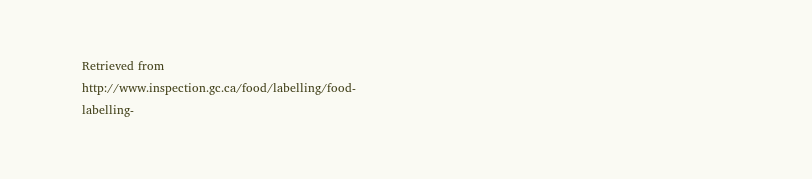Retrieved from http://www.inspection.gc.ca/food/labelling/food-labelling-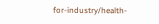for-industry/health-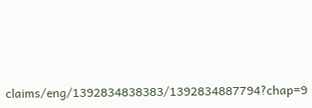claims/eng/1392834838383/1392834887794?chap=9